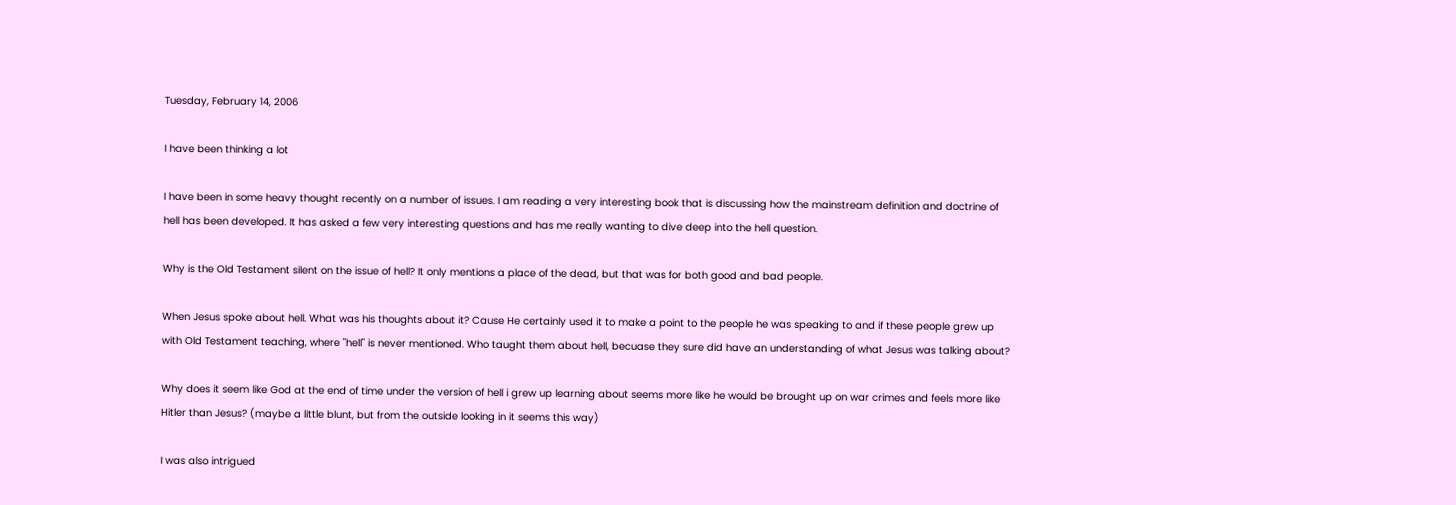Tuesday, February 14, 2006

I have been thinking a lot

I have been in some heavy thought recently on a number of issues. I am reading a very interesting book that is discussing how the mainstream definition and doctrine of hell has been developed. It has asked a few very interesting questions and has me really wanting to dive deep into the hell question.

Why is the Old Testament silent on the issue of hell? It only mentions a place of the dead, but that was for both good and bad people.

When Jesus spoke about hell. What was his thoughts about it? Cause He certainly used it to make a point to the people he was speaking to and if these people grew up with Old Testament teaching, where "hell" is never mentioned. Who taught them about hell, becuase they sure did have an understanding of what Jesus was talking about?

Why does it seem like God at the end of time under the version of hell i grew up learning about seems more like he would be brought up on war crimes and feels more like Hitler than Jesus? (maybe a little blunt, but from the outside looking in it seems this way)

I was also intrigued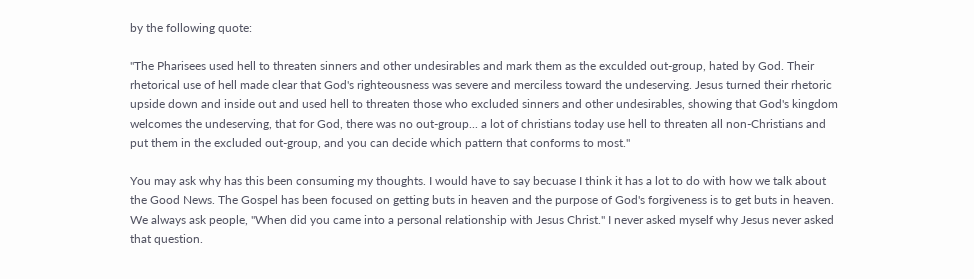by the following quote:

"The Pharisees used hell to threaten sinners and other undesirables and mark them as the exculded out-group, hated by God. Their rhetorical use of hell made clear that God's righteousness was severe and merciless toward the undeserving. Jesus turned their rhetoric upside down and inside out and used hell to threaten those who excluded sinners and other undesirables, showing that God's kingdom welcomes the undeserving, that for God, there was no out-group... a lot of christians today use hell to threaten all non-Christians and put them in the excluded out-group, and you can decide which pattern that conforms to most."

You may ask why has this been consuming my thoughts. I would have to say becuase I think it has a lot to do with how we talk about the Good News. The Gospel has been focused on getting buts in heaven and the purpose of God's forgiveness is to get buts in heaven. We always ask people, "When did you came into a personal relationship with Jesus Christ." I never asked myself why Jesus never asked that question.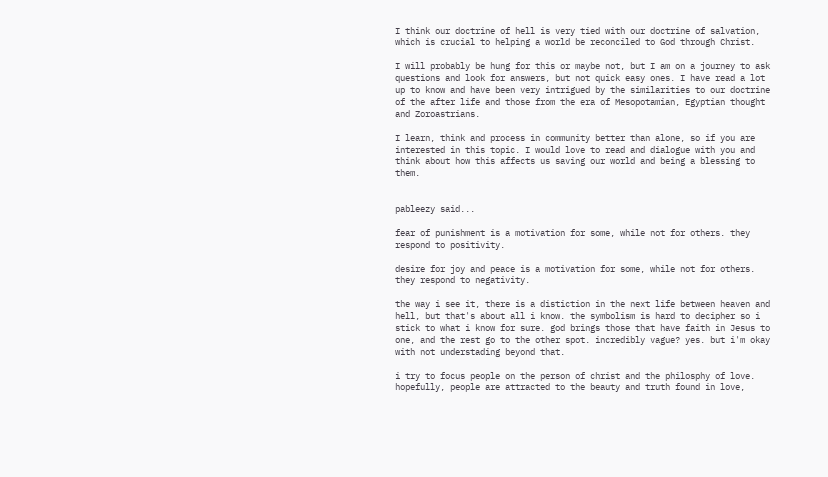I think our doctrine of hell is very tied with our doctrine of salvation, which is crucial to helping a world be reconciled to God through Christ.

I will probably be hung for this or maybe not, but I am on a journey to ask questions and look for answers, but not quick easy ones. I have read a lot up to know and have been very intrigued by the similarities to our doctrine of the after life and those from the era of Mesopotamian, Egyptian thought and Zoroastrians.

I learn, think and process in community better than alone, so if you are interested in this topic. I would love to read and dialogue with you and think about how this affects us saving our world and being a blessing to them.


pableezy said...

fear of punishment is a motivation for some, while not for others. they respond to positivity.

desire for joy and peace is a motivation for some, while not for others. they respond to negativity.

the way i see it, there is a distiction in the next life between heaven and hell, but that's about all i know. the symbolism is hard to decipher so i stick to what i know for sure. god brings those that have faith in Jesus to one, and the rest go to the other spot. incredibly vague? yes. but i'm okay with not understading beyond that.

i try to focus people on the person of christ and the philosphy of love. hopefully, people are attracted to the beauty and truth found in love,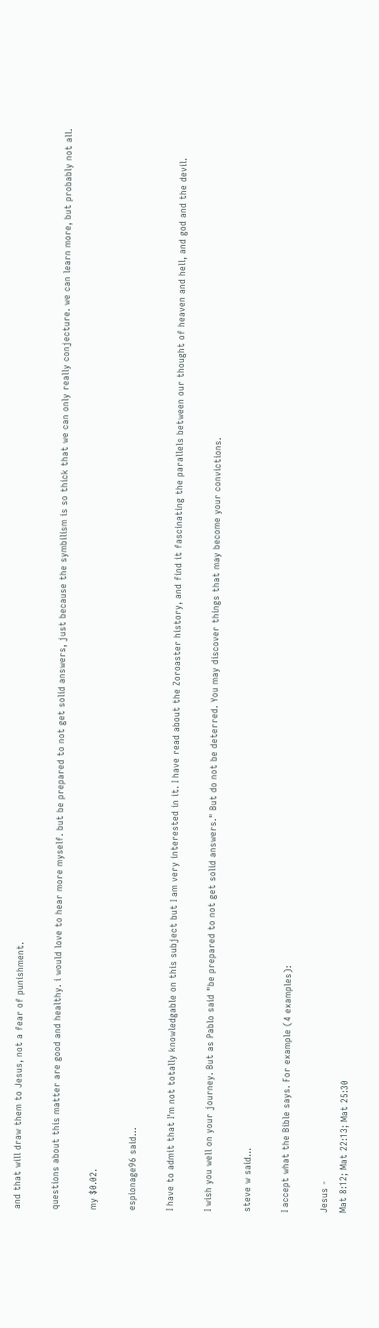and that will draw them to Jesus, not a fear of punishment.

questions about this matter are good and healthy. i would love to hear more myself. but be prepared to not get solid answers, just because the symbilism is so thick that we can only really conjecture. we can learn more, but probably not all.

my $0.02.

espionage96 said...

I have to admit that I'm not totally knowledgable on this subject but I am very interested in it. I have read about the Zoroaster history, and find it fascinating the parallels between our thought of heaven and hell, and god and the devil.

I wish you well on your journey. But as Pablo said "be prepared to not get solid answers." But do not be deterred. You may discover things that may become your convictions.

steve w said...

I accept what the Bible says. For example (4 examples):

Jesus -
Mat 8:12; Mat 22:13; Mat 25:30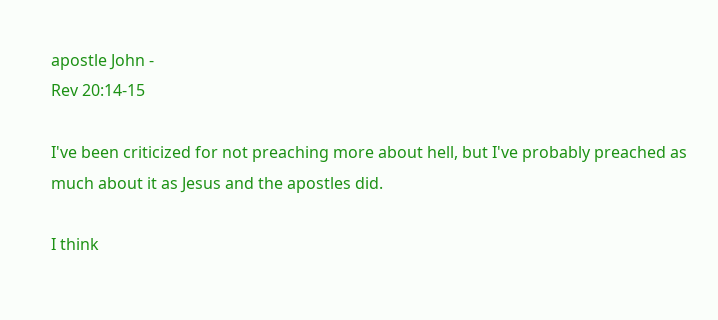apostle John -
Rev 20:14-15

I've been criticized for not preaching more about hell, but I've probably preached as much about it as Jesus and the apostles did.

I think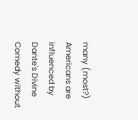many (most?) Americans are influenced by Dante's Divine Comedy without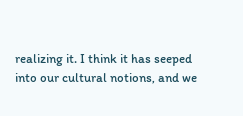realizing it. I think it has seeped into our cultural notions, and we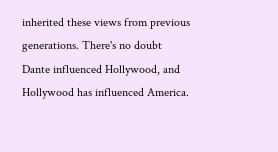inherited these views from previous generations. There's no doubt Dante influenced Hollywood, and Hollywood has influenced America.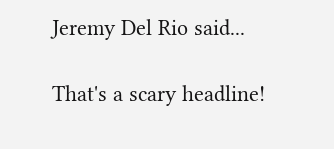Jeremy Del Rio said...

That's a scary headline!